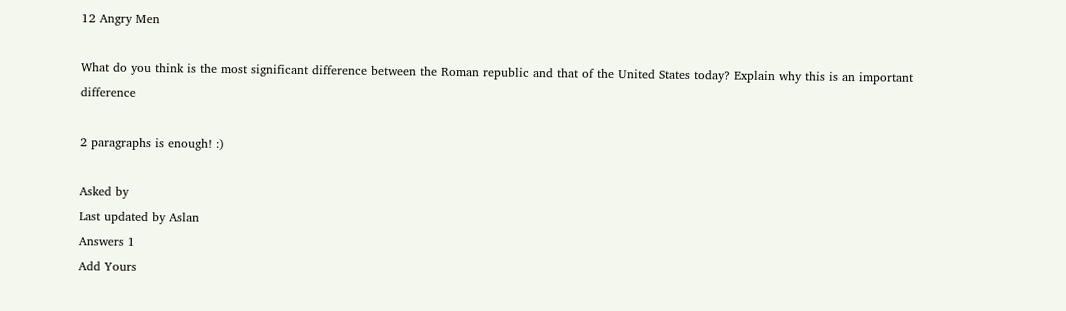12 Angry Men

What do you think is the most significant difference between the Roman republic and that of the United States today? Explain why this is an important difference

2 paragraphs is enough! :)

Asked by
Last updated by Aslan
Answers 1
Add Yours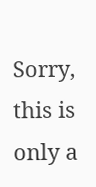Sorry, this is only a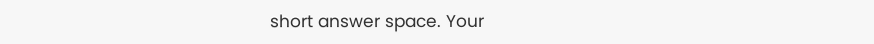short answer space. Your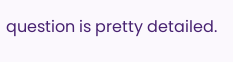question is pretty detailed.